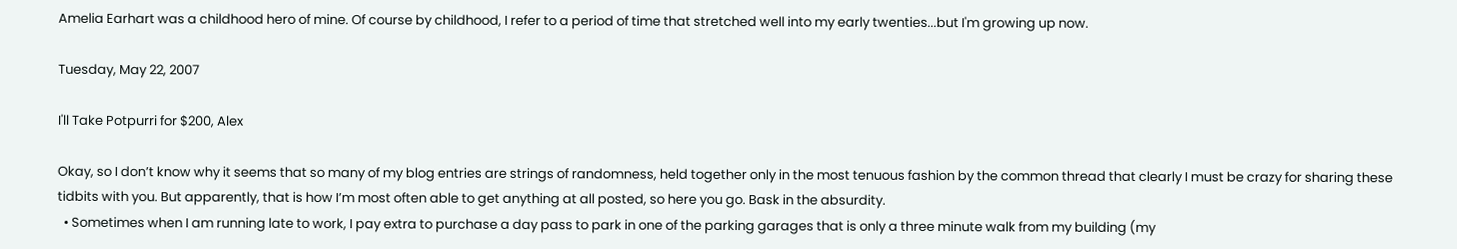Amelia Earhart was a childhood hero of mine. Of course by childhood, I refer to a period of time that stretched well into my early twenties...but I'm growing up now.

Tuesday, May 22, 2007

I'll Take Potpurri for $200, Alex

Okay, so I don’t know why it seems that so many of my blog entries are strings of randomness, held together only in the most tenuous fashion by the common thread that clearly I must be crazy for sharing these tidbits with you. But apparently, that is how I’m most often able to get anything at all posted, so here you go. Bask in the absurdity.
  • Sometimes when I am running late to work, I pay extra to purchase a day pass to park in one of the parking garages that is only a three minute walk from my building (my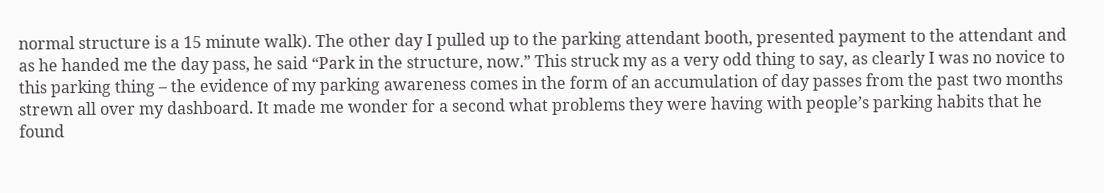normal structure is a 15 minute walk). The other day I pulled up to the parking attendant booth, presented payment to the attendant and as he handed me the day pass, he said “Park in the structure, now.” This struck my as a very odd thing to say, as clearly I was no novice to this parking thing – the evidence of my parking awareness comes in the form of an accumulation of day passes from the past two months strewn all over my dashboard. It made me wonder for a second what problems they were having with people’s parking habits that he found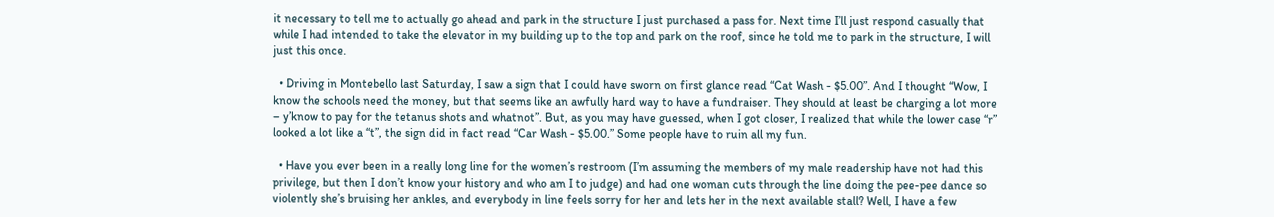it necessary to tell me to actually go ahead and park in the structure I just purchased a pass for. Next time I’ll just respond casually that while I had intended to take the elevator in my building up to the top and park on the roof, since he told me to park in the structure, I will just this once.

  • Driving in Montebello last Saturday, I saw a sign that I could have sworn on first glance read “Cat Wash - $5.00”. And I thought “Wow, I know the schools need the money, but that seems like an awfully hard way to have a fundraiser. They should at least be charging a lot more – y’know to pay for the tetanus shots and whatnot”. But, as you may have guessed, when I got closer, I realized that while the lower case “r” looked a lot like a “t”, the sign did in fact read “Car Wash - $5.00.” Some people have to ruin all my fun.

  • Have you ever been in a really long line for the women’s restroom (I’m assuming the members of my male readership have not had this privilege, but then I don’t know your history and who am I to judge) and had one woman cuts through the line doing the pee-pee dance so violently she’s bruising her ankles, and everybody in line feels sorry for her and lets her in the next available stall? Well, I have a few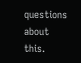questions about this.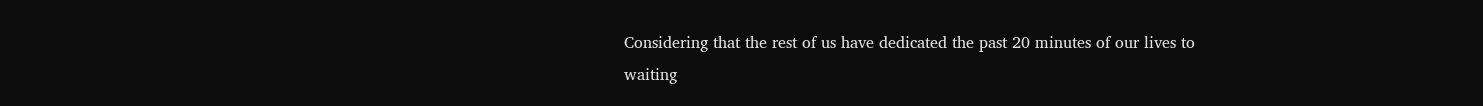Considering that the rest of us have dedicated the past 20 minutes of our lives to waiting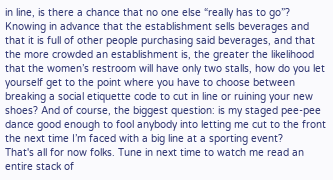in line, is there a chance that no one else “really has to go”? Knowing in advance that the establishment sells beverages and that it is full of other people purchasing said beverages, and that the more crowded an establishment is, the greater the likelihood that the women’s restroom will have only two stalls, how do you let yourself get to the point where you have to choose between breaking a social etiquette code to cut in line or ruining your new shoes? And of course, the biggest question: is my staged pee-pee dance good enough to fool anybody into letting me cut to the front the next time I’m faced with a big line at a sporting event?
That's all for now folks. Tune in next time to watch me read an entire stack of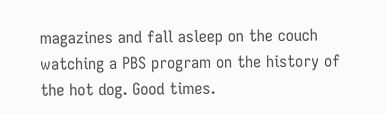magazines and fall asleep on the couch watching a PBS program on the history of the hot dog. Good times.